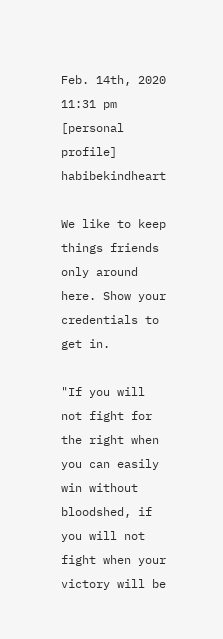Feb. 14th, 2020 11:31 pm
[personal profile] habibekindheart

We like to keep things friends only around here. Show your credentials to get in.

"If you will not fight for the right when you can easily win without bloodshed, if you will not fight when your victory will be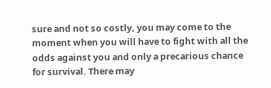sure and not so costly, you may come to the moment when you will have to fight with all the odds against you and only a precarious chance for survival. There may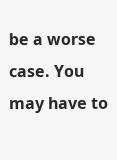be a worse case. You may have to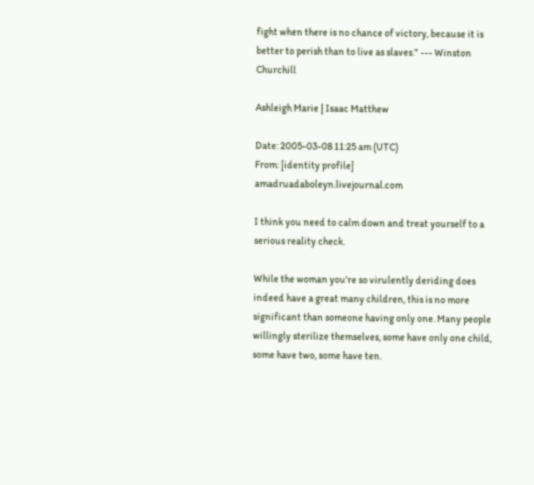fight when there is no chance of victory, because it is better to perish than to live as slaves." --- Winston Churchill

Ashleigh Marie | Isaac Matthew

Date: 2005-03-08 11:25 am (UTC)
From: [identity profile] amadruadaboleyn.livejournal.com

I think you need to calm down and treat yourself to a serious reality check.

While the woman you're so virulently deriding does indeed have a great many children, this is no more significant than someone having only one. Many people willingly sterilize themselves, some have only one child, some have two, some have ten.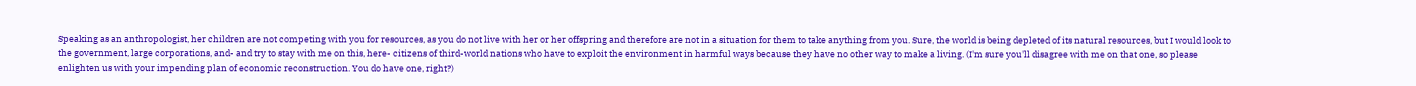Speaking as an anthropologist, her children are not competing with you for resources, as you do not live with her or her offspring and therefore are not in a situation for them to take anything from you. Sure, the world is being depleted of its natural resources, but I would look to the government, large corporations, and- and try to stay with me on this, here- citizens of third-world nations who have to exploit the environment in harmful ways because they have no other way to make a living. (I'm sure you'll disagree with me on that one, so please enlighten us with your impending plan of economic reconstruction. You do have one, right?)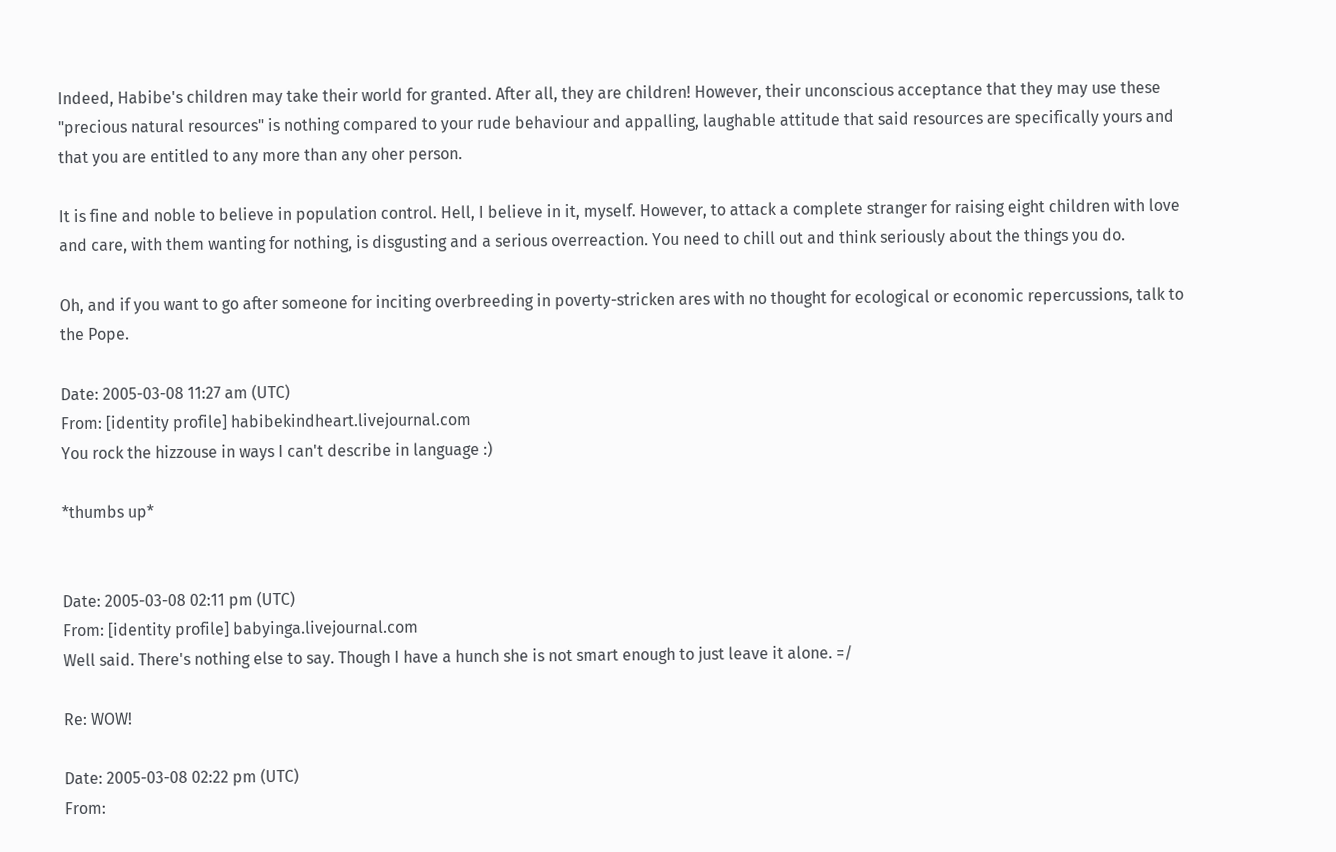Indeed, Habibe's children may take their world for granted. After all, they are children! However, their unconscious acceptance that they may use these "precious natural resources" is nothing compared to your rude behaviour and appalling, laughable attitude that said resources are specifically yours and that you are entitled to any more than any oher person.

It is fine and noble to believe in population control. Hell, I believe in it, myself. However, to attack a complete stranger for raising eight children with love and care, with them wanting for nothing, is disgusting and a serious overreaction. You need to chill out and think seriously about the things you do.

Oh, and if you want to go after someone for inciting overbreeding in poverty-stricken ares with no thought for ecological or economic repercussions, talk to the Pope.

Date: 2005-03-08 11:27 am (UTC)
From: [identity profile] habibekindheart.livejournal.com
You rock the hizzouse in ways I can't describe in language :)

*thumbs up*


Date: 2005-03-08 02:11 pm (UTC)
From: [identity profile] babyinga.livejournal.com
Well said. There's nothing else to say. Though I have a hunch she is not smart enough to just leave it alone. =/

Re: WOW!

Date: 2005-03-08 02:22 pm (UTC)
From: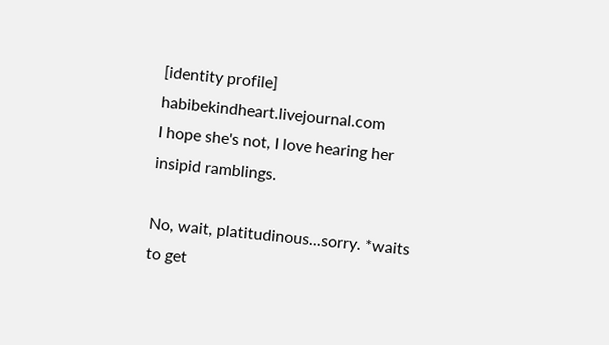[identity profile] habibekindheart.livejournal.com
I hope she's not, I love hearing her insipid ramblings.

No, wait, platitudinous...sorry. *waits to get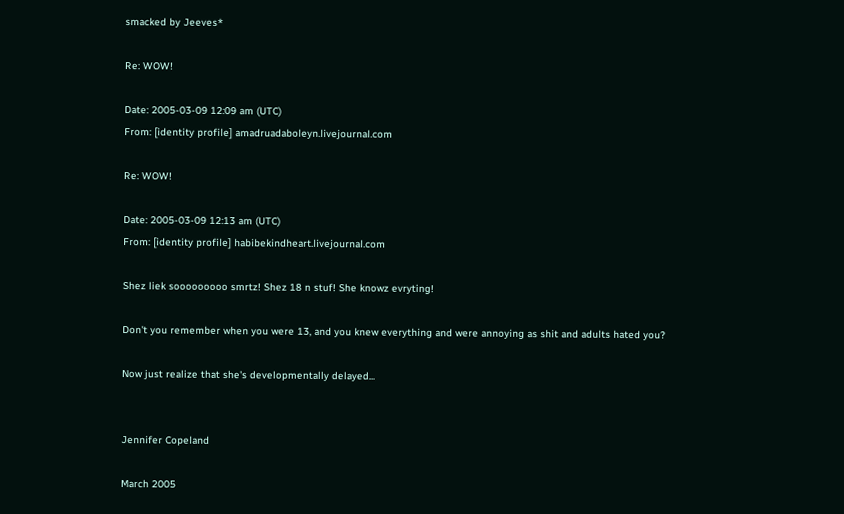smacked by Jeeves*

Re: WOW!

Date: 2005-03-09 12:09 am (UTC)
From: [identity profile] amadruadaboleyn.livejournal.com

Re: WOW!

Date: 2005-03-09 12:13 am (UTC)
From: [identity profile] habibekindheart.livejournal.com

Shez liek sooooooooo smrtz! Shez 18 n stuf! She knowz evryting!

Don't you remember when you were 13, and you knew everything and were annoying as shit and adults hated you?

Now just realize that she's developmentally delayed...


Jennifer Copeland

March 2005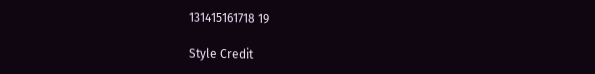131415161718 19

Style Credit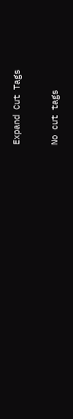Expand Cut Tags

No cut tags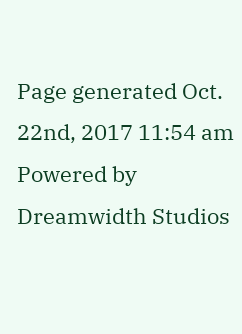Page generated Oct. 22nd, 2017 11:54 am
Powered by Dreamwidth Studios